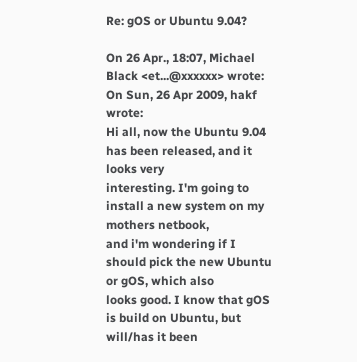Re: gOS or Ubuntu 9.04?

On 26 Apr., 18:07, Michael Black <et...@xxxxxx> wrote:
On Sun, 26 Apr 2009, hakf wrote:
Hi all, now the Ubuntu 9.04 has been released, and it looks very
interesting. I'm going to install a new system on my mothers netbook,
and i'm wondering if I should pick the new Ubuntu or gOS, which also
looks good. I know that gOS is build on Ubuntu, but will/has it been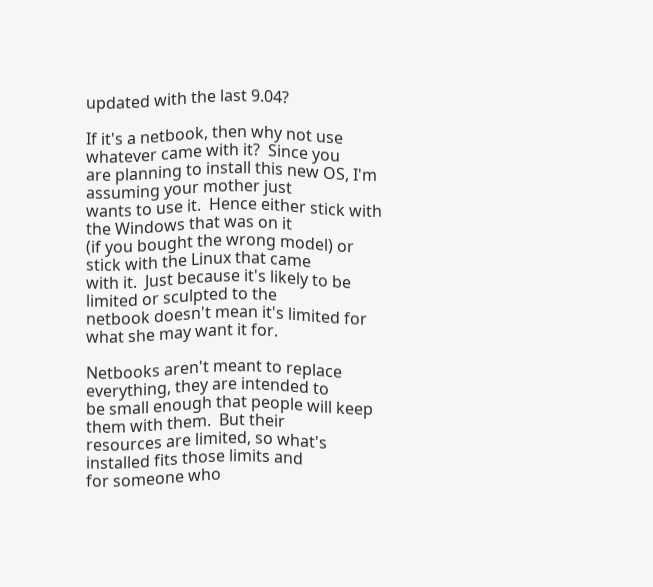updated with the last 9.04?

If it's a netbook, then why not use whatever came with it?  Since you
are planning to install this new OS, I'm assuming your mother just
wants to use it.  Hence either stick with the Windows that was on it
(if you bought the wrong model) or stick with the Linux that came
with it.  Just because it's likely to be limited or sculpted to the
netbook doesn't mean it's limited for what she may want it for.

Netbooks aren't meant to replace everything, they are intended to
be small enough that people will keep them with them.  But their
resources are limited, so what's installed fits those limits and
for someone who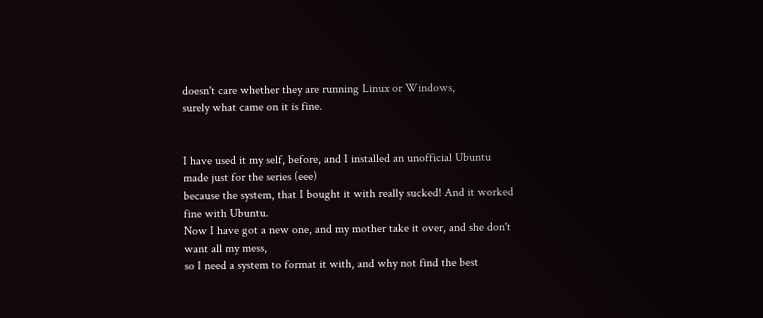doesn't care whether they are running Linux or Windows,
surely what came on it is fine.


I have used it my self, before, and I installed an unofficial Ubuntu
made just for the series (eee)
because the system, that I bought it with really sucked! And it worked
fine with Ubuntu.
Now I have got a new one, and my mother take it over, and she don't
want all my mess,
so I need a system to format it with, and why not find the best